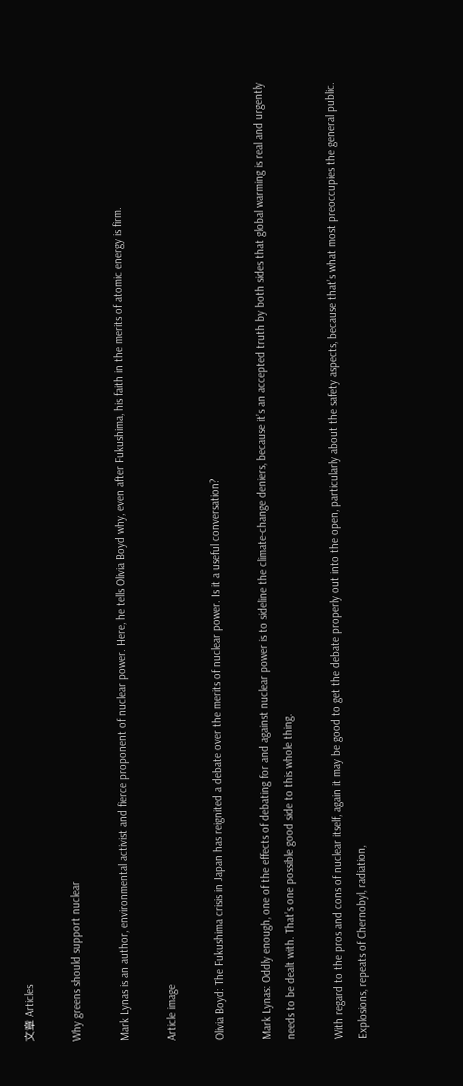文章 Articles

Why greens should support nuclear

Mark Lynas is an author, environmental activist and fierce proponent of nuclear power. Here, he tells Olivia Boyd why, even after Fukushima, his faith in the merits of atomic energy is firm.

Article image

Olivia Boyd: The Fukushima crisis in Japan has reignited a debate over the merits of nuclear power. Is it a useful conversation?

Mark Lynas: Oddly enough, one of the effects of debating for and against nuclear power is to sideline the climate-change deniers, because it’s an accepted truth by both sides that global warming is real and urgently needs to be dealt with. That’s one possible good side to this whole thing.

With regard to the pros and cons of nuclear itself, again it may be good to get the debate properly out into the open, particularly about the safety aspects, because that’s what most preoccupies the general public. Explosions, repeats of Chernobyl, radiation,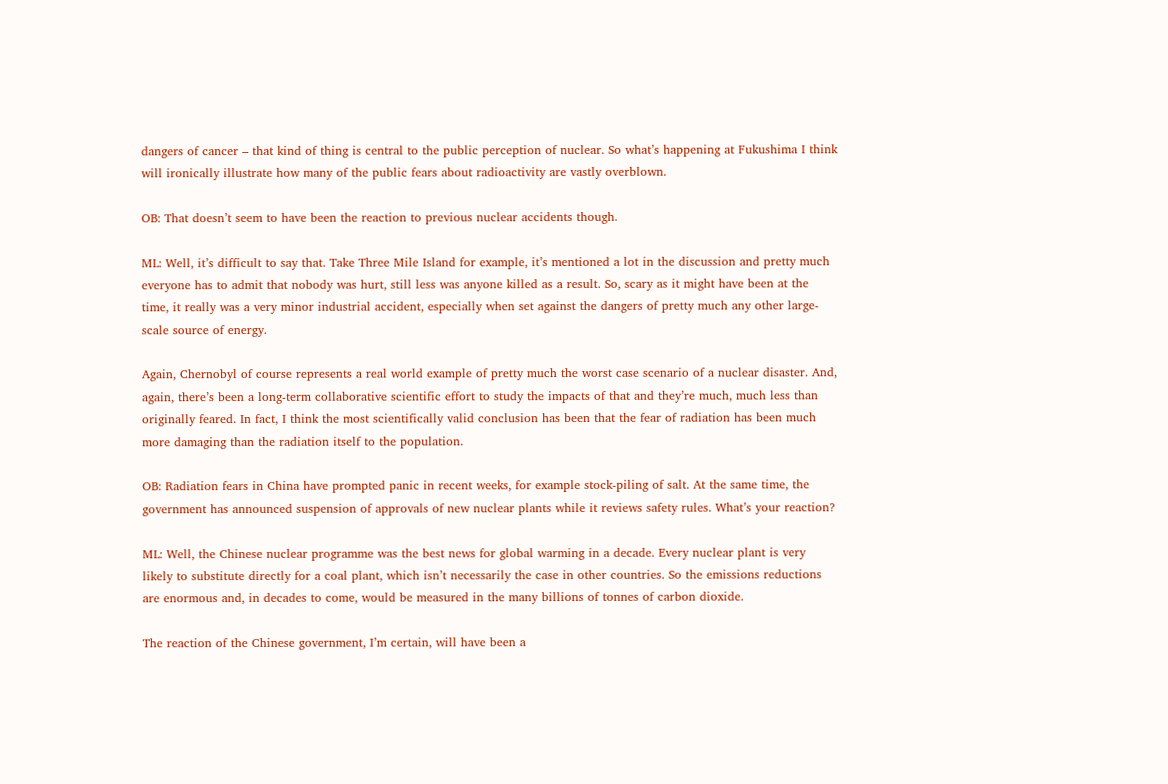dangers of cancer – that kind of thing is central to the public perception of nuclear. So what’s happening at Fukushima I think will ironically illustrate how many of the public fears about radioactivity are vastly overblown.

OB: That doesn’t seem to have been the reaction to previous nuclear accidents though.

ML: Well, it’s difficult to say that. Take Three Mile Island for example, it’s mentioned a lot in the discussion and pretty much everyone has to admit that nobody was hurt, still less was anyone killed as a result. So, scary as it might have been at the time, it really was a very minor industrial accident, especially when set against the dangers of pretty much any other large-scale source of energy.

Again, Chernobyl of course represents a real world example of pretty much the worst case scenario of a nuclear disaster. And, again, there’s been a long-term collaborative scientific effort to study the impacts of that and they’re much, much less than originally feared. In fact, I think the most scientifically valid conclusion has been that the fear of radiation has been much more damaging than the radiation itself to the population.

OB: Radiation fears in China have prompted panic in recent weeks, for example stock-piling of salt. At the same time, the government has announced suspension of approvals of new nuclear plants while it reviews safety rules. What’s your reaction?

ML: Well, the Chinese nuclear programme was the best news for global warming in a decade. Every nuclear plant is very likely to substitute directly for a coal plant, which isn’t necessarily the case in other countries. So the emissions reductions are enormous and, in decades to come, would be measured in the many billions of tonnes of carbon dioxide.

The reaction of the Chinese government, I’m certain, will have been a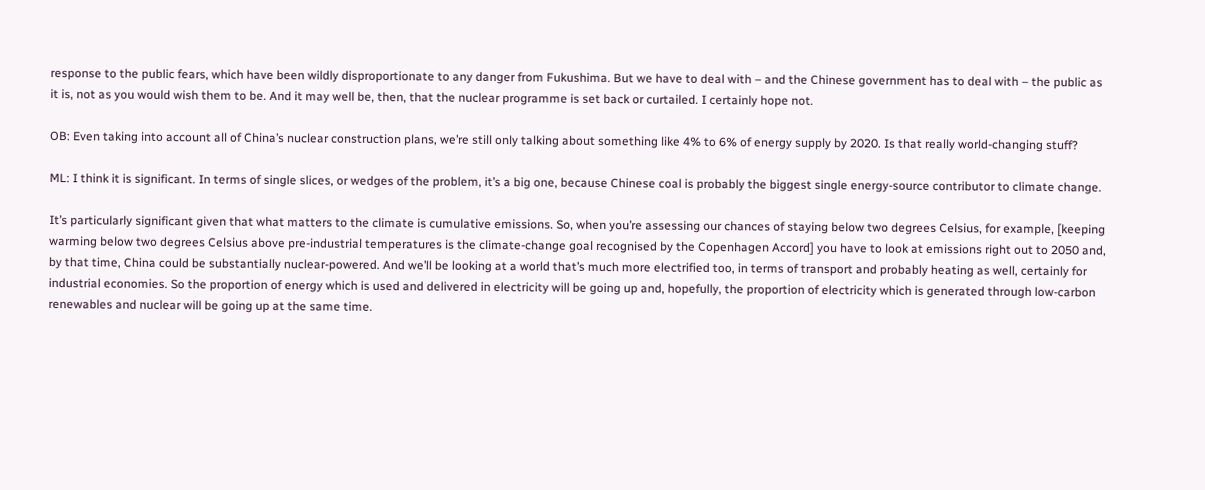response to the public fears, which have been wildly disproportionate to any danger from Fukushima. But we have to deal with – and the Chinese government has to deal with – the public as it is, not as you would wish them to be. And it may well be, then, that the nuclear programme is set back or curtailed. I certainly hope not.

OB: Even taking into account all of China’s nuclear construction plans, we’re still only talking about something like 4% to 6% of energy supply by 2020. Is that really world-changing stuff?

ML: I think it is significant. In terms of single slices, or wedges of the problem, it’s a big one, because Chinese coal is probably the biggest single energy-source contributor to climate change.

It’s particularly significant given that what matters to the climate is cumulative emissions. So, when you’re assessing our chances of staying below two degrees Celsius, for example, [keeping warming below two degrees Celsius above pre-industrial temperatures is the climate-change goal recognised by the Copenhagen Accord] you have to look at emissions right out to 2050 and, by that time, China could be substantially nuclear-powered. And we’ll be looking at a world that’s much more electrified too, in terms of transport and probably heating as well, certainly for industrial economies. So the proportion of energy which is used and delivered in electricity will be going up and, hopefully, the proportion of electricity which is generated through low-carbon renewables and nuclear will be going up at the same time.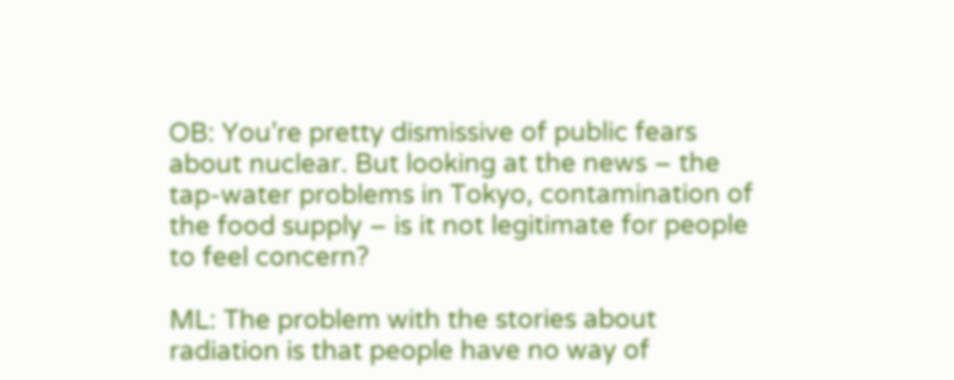OB: You’re pretty dismissive of public fears about nuclear. But looking at the news – the tap-water problems in Tokyo, contamination of the food supply – is it not legitimate for people to feel concern?

ML: The problem with the stories about radiation is that people have no way of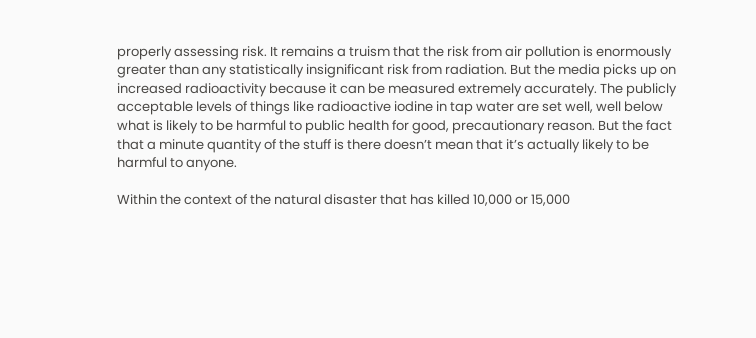properly assessing risk. It remains a truism that the risk from air pollution is enormously greater than any statistically insignificant risk from radiation. But the media picks up on increased radioactivity because it can be measured extremely accurately. The publicly acceptable levels of things like radioactive iodine in tap water are set well, well below what is likely to be harmful to public health for good, precautionary reason. But the fact that a minute quantity of the stuff is there doesn’t mean that it’s actually likely to be harmful to anyone.

Within the context of the natural disaster that has killed 10,000 or 15,000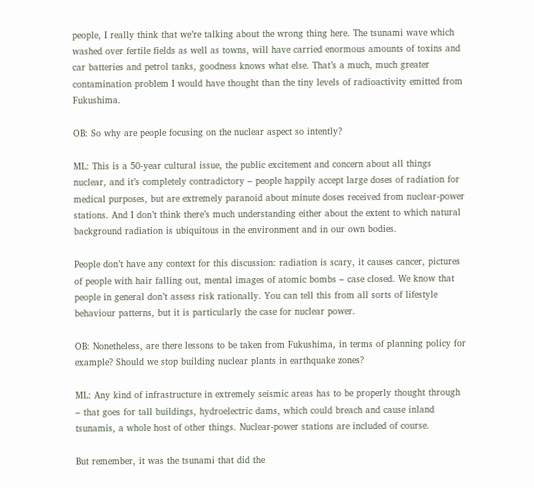people, I really think that we’re talking about the wrong thing here. The tsunami wave which washed over fertile fields as well as towns, will have carried enormous amounts of toxins and car batteries and petrol tanks, goodness knows what else. That’s a much, much greater contamination problem I would have thought than the tiny levels of radioactivity emitted from Fukushima.

OB: So why are people focusing on the nuclear aspect so intently?

ML: This is a 50-year cultural issue, the public excitement and concern about all things nuclear, and it’s completely contradictory – people happily accept large doses of radiation for medical purposes, but are extremely paranoid about minute doses received from nuclear-power stations. And I don’t think there’s much understanding either about the extent to which natural background radiation is ubiquitous in the environment and in our own bodies.

People don’t have any context for this discussion: radiation is scary, it causes cancer, pictures of people with hair falling out, mental images of atomic bombs – case closed. We know that people in general don’t assess risk rationally. You can tell this from all sorts of lifestyle behaviour patterns, but it is particularly the case for nuclear power.

OB: Nonetheless, are there lessons to be taken from Fukushima, in terms of planning policy for example? Should we stop building nuclear plants in earthquake zones?

ML: Any kind of infrastructure in extremely seismic areas has to be properly thought through – that goes for tall buildings, hydroelectric dams, which could breach and cause inland tsunamis, a whole host of other things. Nuclear-power stations are included of course.

But remember, it was the tsunami that did the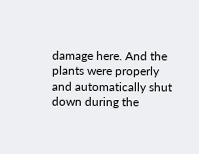damage here. And the plants were properly and automatically shut down during the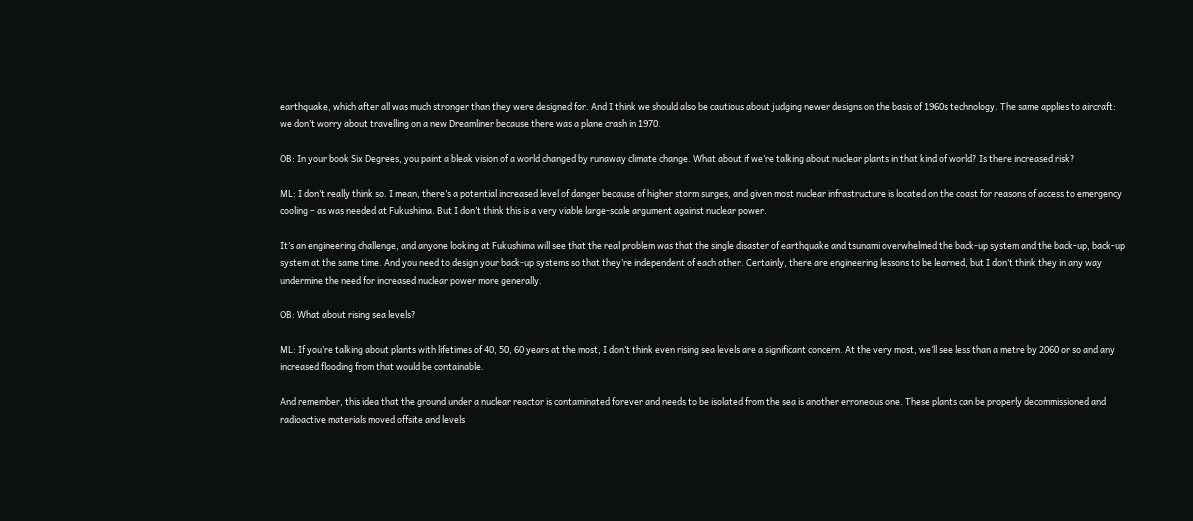earthquake, which after all was much stronger than they were designed for. And I think we should also be cautious about judging newer designs on the basis of 1960s technology. The same applies to aircraft: we don’t worry about travelling on a new Dreamliner because there was a plane crash in 1970.

OB: In your book Six Degrees, you paint a bleak vision of a world changed by runaway climate change. What about if we’re talking about nuclear plants in that kind of world? Is there increased risk?

ML: I don’t really think so. I mean, there’s a potential increased level of danger because of higher storm surges, and given most nuclear infrastructure is located on the coast for reasons of access to emergency cooling – as was needed at Fukushima. But I don’t think this is a very viable large-scale argument against nuclear power.

It’s an engineering challenge, and anyone looking at Fukushima will see that the real problem was that the single disaster of earthquake and tsunami overwhelmed the back-up system and the back-up, back-up system at the same time. And you need to design your back-up systems so that they’re independent of each other. Certainly, there are engineering lessons to be learned, but I don’t think they in any way undermine the need for increased nuclear power more generally.

OB: What about rising sea levels?

ML: If you’re talking about plants with lifetimes of 40, 50, 60 years at the most, I don’t think even rising sea levels are a significant concern. At the very most, we’ll see less than a metre by 2060 or so and any increased flooding from that would be containable.

And remember, this idea that the ground under a nuclear reactor is contaminated forever and needs to be isolated from the sea is another erroneous one. These plants can be properly decommissioned and radioactive materials moved offsite and levels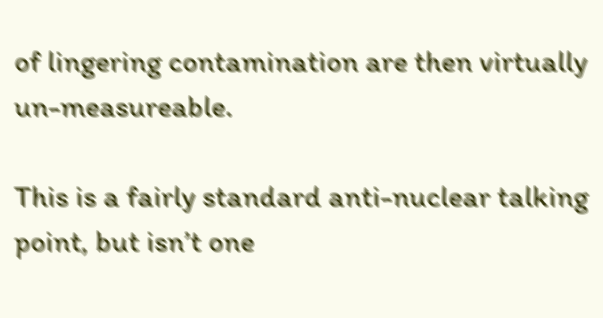of lingering contamination are then virtually un-measureable.

This is a fairly standard anti-nuclear talking point, but isn’t one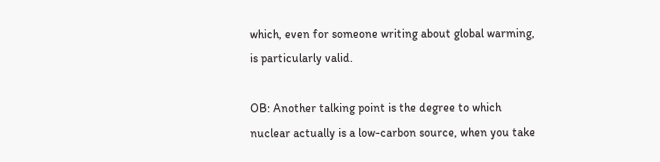which, even for someone writing about global warming, is particularly valid.

OB: Another talking point is the degree to which nuclear actually is a low-carbon source, when you take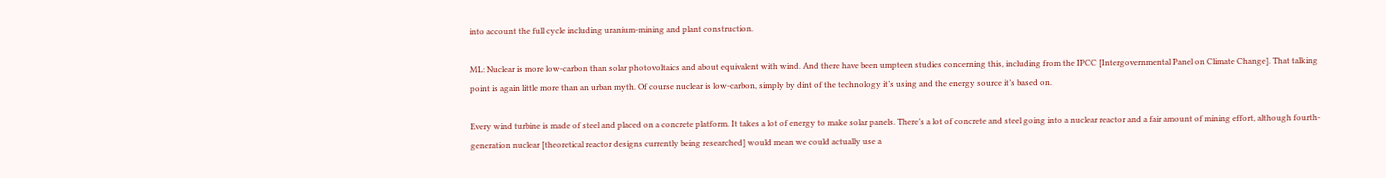into account the full cycle including uranium-mining and plant construction.

ML: Nuclear is more low-carbon than solar photovoltaics and about equivalent with wind. And there have been umpteen studies concerning this, including from the IPCC [Intergovernmental Panel on Climate Change]. That talking point is again little more than an urban myth. Of course nuclear is low-carbon, simply by dint of the technology it’s using and the energy source it’s based on.

Every wind turbine is made of steel and placed on a concrete platform. It takes a lot of energy to make solar panels. There’s a lot of concrete and steel going into a nuclear reactor and a fair amount of mining effort, although fourth-generation nuclear [theoretical reactor designs currently being researched] would mean we could actually use a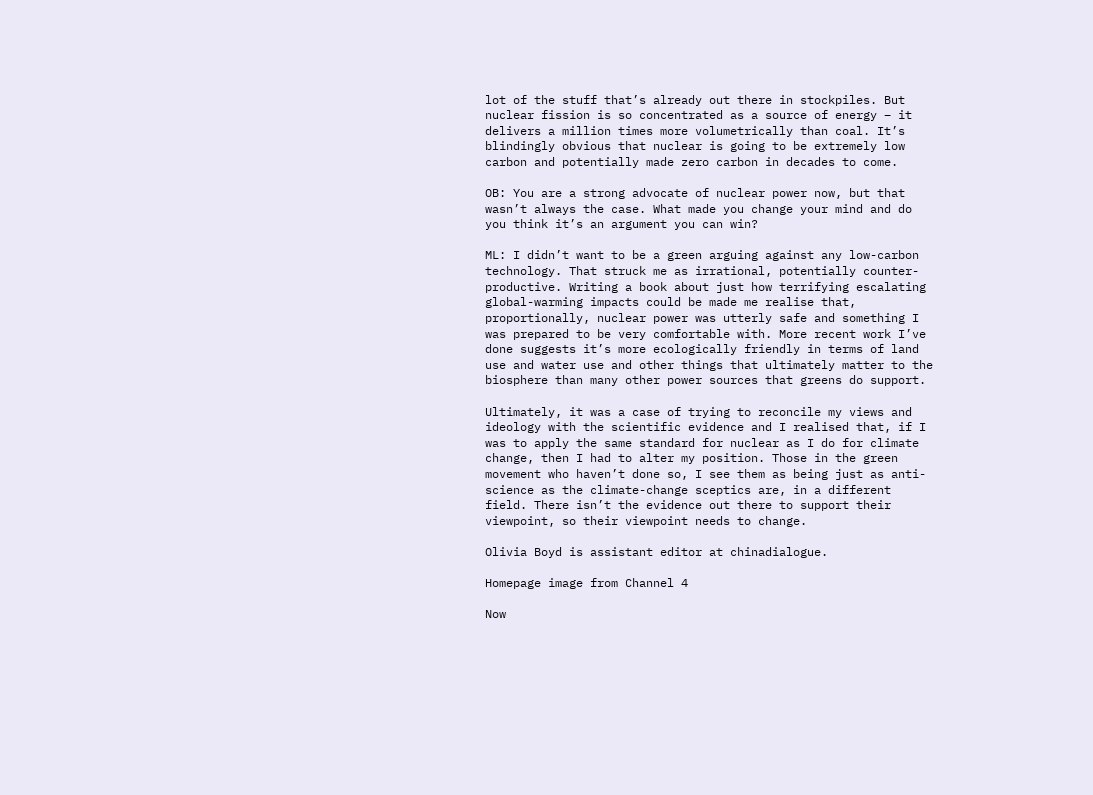lot of the stuff that’s already out there in stockpiles. But nuclear fission is so concentrated as a source of energy – it delivers a million times more volumetrically than coal. It’s blindingly obvious that nuclear is going to be extremely low carbon and potentially made zero carbon in decades to come.

OB: You are a strong advocate of nuclear power now, but that wasn’t always the case. What made you change your mind and do you think it’s an argument you can win?

ML: I didn’t want to be a green arguing against any low-carbon technology. That struck me as irrational, potentially counter-productive. Writing a book about just how terrifying escalating global-warming impacts could be made me realise that, proportionally, nuclear power was utterly safe and something I was prepared to be very comfortable with. More recent work I’ve done suggests it’s more ecologically friendly in terms of land use and water use and other things that ultimately matter to the biosphere than many other power sources that greens do support.

Ultimately, it was a case of trying to reconcile my views and ideology with the scientific evidence and I realised that, if I was to apply the same standard for nuclear as I do for climate change, then I had to alter my position. Those in the green movement who haven’t done so, I see them as being just as anti-science as the climate-change sceptics are, in a different field. There isn’t the evidence out there to support their viewpoint, so their viewpoint needs to change.

Olivia Boyd is assistant editor at chinadialogue.

Homepage image from Channel 4

Now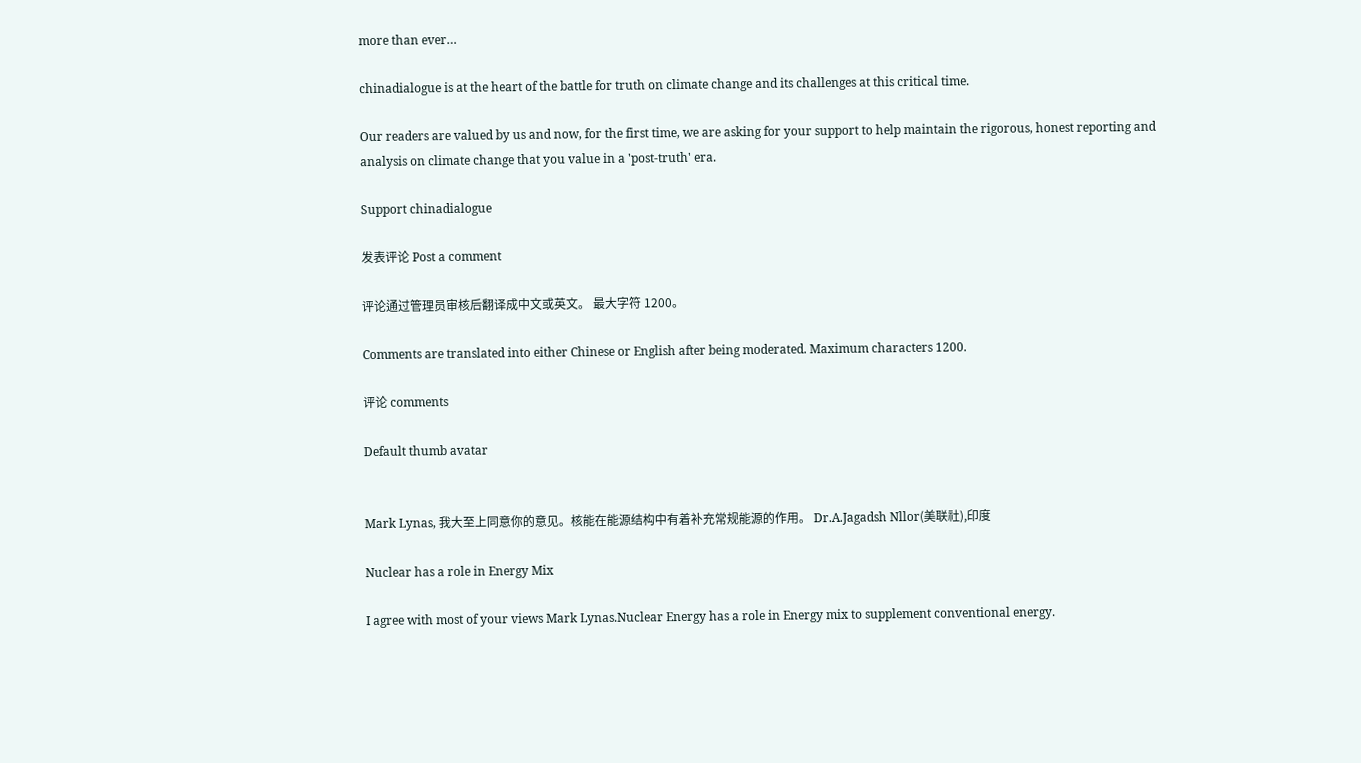more than ever…

chinadialogue is at the heart of the battle for truth on climate change and its challenges at this critical time.

Our readers are valued by us and now, for the first time, we are asking for your support to help maintain the rigorous, honest reporting and analysis on climate change that you value in a 'post-truth' era.

Support chinadialogue

发表评论 Post a comment

评论通过管理员审核后翻译成中文或英文。 最大字符 1200。

Comments are translated into either Chinese or English after being moderated. Maximum characters 1200.

评论 comments

Default thumb avatar


Mark Lynas, 我大至上同意你的意见。核能在能源结构中有着补充常规能源的作用。 Dr.A.Jagadsh Nllor(美联社),印度

Nuclear has a role in Energy Mix

I agree with most of your views Mark Lynas.Nuclear Energy has a role in Energy mix to supplement conventional energy.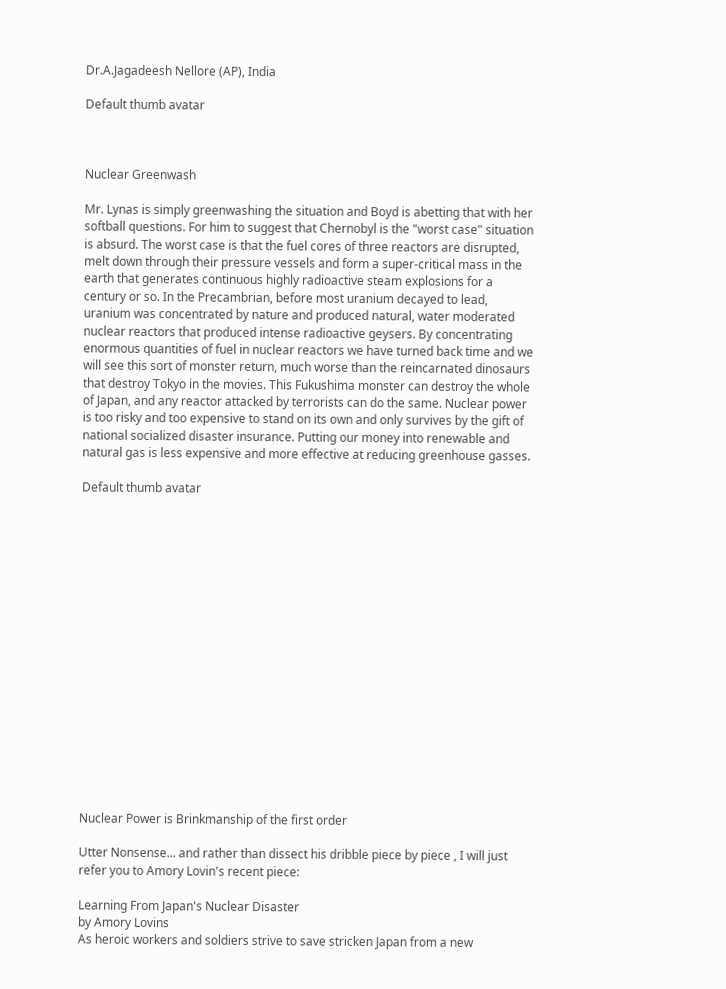Dr.A.Jagadeesh Nellore (AP), India

Default thumb avatar



Nuclear Greenwash

Mr. Lynas is simply greenwashing the situation and Boyd is abetting that with her softball questions. For him to suggest that Chernobyl is the "worst case" situation is absurd. The worst case is that the fuel cores of three reactors are disrupted, melt down through their pressure vessels and form a super-critical mass in the earth that generates continuous highly radioactive steam explosions for a century or so. In the Precambrian, before most uranium decayed to lead, uranium was concentrated by nature and produced natural, water moderated nuclear reactors that produced intense radioactive geysers. By concentrating enormous quantities of fuel in nuclear reactors we have turned back time and we will see this sort of monster return, much worse than the reincarnated dinosaurs that destroy Tokyo in the movies. This Fukushima monster can destroy the whole of Japan, and any reactor attacked by terrorists can do the same. Nuclear power is too risky and too expensive to stand on its own and only survives by the gift of national socialized disaster insurance. Putting our money into renewable and natural gas is less expensive and more effective at reducing greenhouse gasses.

Default thumb avatar


















Nuclear Power is Brinkmanship of the first order

Utter Nonsense... and rather than dissect his dribble piece by piece , I will just refer you to Amory Lovin's recent piece:

Learning From Japan's Nuclear Disaster
by Amory Lovins
As heroic workers and soldiers strive to save stricken Japan from a new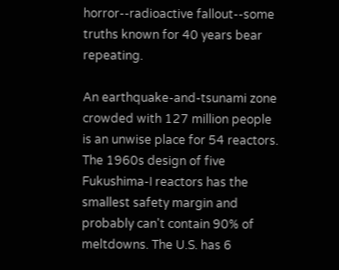horror--radioactive fallout--some truths known for 40 years bear repeating.

An earthquake-and-tsunami zone crowded with 127 million people is an unwise place for 54 reactors. The 1960s design of five Fukushima-I reactors has the smallest safety margin and probably can't contain 90% of meltdowns. The U.S. has 6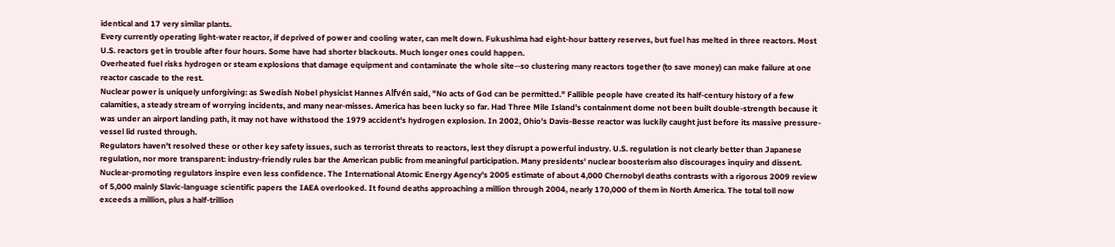identical and 17 very similar plants.
Every currently operating light-water reactor, if deprived of power and cooling water, can melt down. Fukushima had eight-hour battery reserves, but fuel has melted in three reactors. Most U.S. reactors get in trouble after four hours. Some have had shorter blackouts. Much longer ones could happen.
Overheated fuel risks hydrogen or steam explosions that damage equipment and contaminate the whole site--so clustering many reactors together (to save money) can make failure at one reactor cascade to the rest.
Nuclear power is uniquely unforgiving: as Swedish Nobel physicist Hannes Alfvén said, "No acts of God can be permitted." Fallible people have created its half-century history of a few calamities, a steady stream of worrying incidents, and many near-misses. America has been lucky so far. Had Three Mile Island's containment dome not been built double-strength because it was under an airport landing path, it may not have withstood the 1979 accident's hydrogen explosion. In 2002, Ohio's Davis-Besse reactor was luckily caught just before its massive pressure-vessel lid rusted through.
Regulators haven't resolved these or other key safety issues, such as terrorist threats to reactors, lest they disrupt a powerful industry. U.S. regulation is not clearly better than Japanese regulation, nor more transparent: industry-friendly rules bar the American public from meaningful participation. Many presidents' nuclear boosterism also discourages inquiry and dissent.
Nuclear-promoting regulators inspire even less confidence. The International Atomic Energy Agency's 2005 estimate of about 4,000 Chernobyl deaths contrasts with a rigorous 2009 review of 5,000 mainly Slavic-language scientific papers the IAEA overlooked. It found deaths approaching a million through 2004, nearly 170,000 of them in North America. The total toll now exceeds a million, plus a half-trillion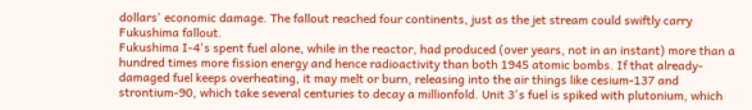dollars' economic damage. The fallout reached four continents, just as the jet stream could swiftly carry Fukushima fallout.
Fukushima I-4's spent fuel alone, while in the reactor, had produced (over years, not in an instant) more than a hundred times more fission energy and hence radioactivity than both 1945 atomic bombs. If that already-damaged fuel keeps overheating, it may melt or burn, releasing into the air things like cesium-137 and strontium-90, which take several centuries to decay a millionfold. Unit 3's fuel is spiked with plutonium, which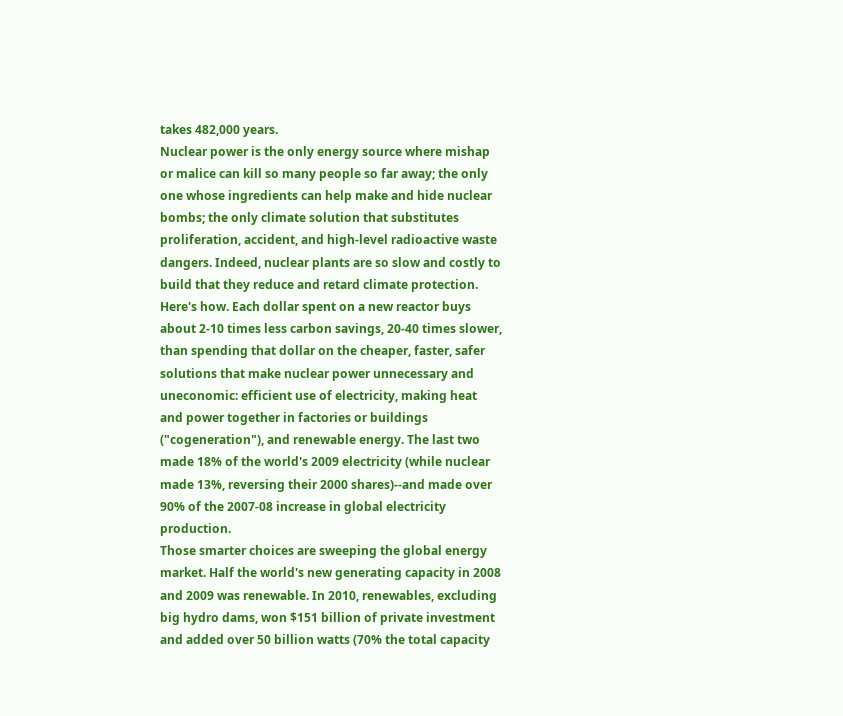takes 482,000 years.
Nuclear power is the only energy source where mishap or malice can kill so many people so far away; the only one whose ingredients can help make and hide nuclear bombs; the only climate solution that substitutes proliferation, accident, and high-level radioactive waste dangers. Indeed, nuclear plants are so slow and costly to build that they reduce and retard climate protection.
Here's how. Each dollar spent on a new reactor buys about 2-10 times less carbon savings, 20-40 times slower, than spending that dollar on the cheaper, faster, safer solutions that make nuclear power unnecessary and uneconomic: efficient use of electricity, making heat and power together in factories or buildings ("cogeneration"), and renewable energy. The last two made 18% of the world's 2009 electricity (while nuclear made 13%, reversing their 2000 shares)--and made over 90% of the 2007-08 increase in global electricity production.
Those smarter choices are sweeping the global energy market. Half the world's new generating capacity in 2008 and 2009 was renewable. In 2010, renewables, excluding big hydro dams, won $151 billion of private investment and added over 50 billion watts (70% the total capacity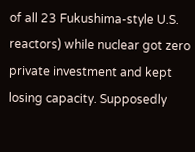of all 23 Fukushima-style U.S. reactors) while nuclear got zero private investment and kept losing capacity. Supposedly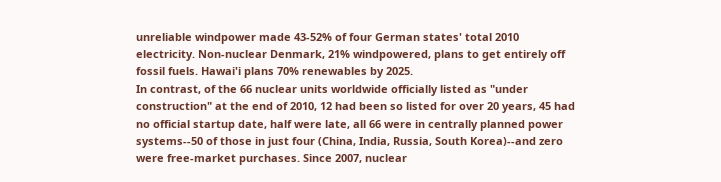unreliable windpower made 43-52% of four German states' total 2010 electricity. Non-nuclear Denmark, 21% windpowered, plans to get entirely off fossil fuels. Hawai'i plans 70% renewables by 2025.
In contrast, of the 66 nuclear units worldwide officially listed as "under construction" at the end of 2010, 12 had been so listed for over 20 years, 45 had no official startup date, half were late, all 66 were in centrally planned power systems--50 of those in just four (China, India, Russia, South Korea)--and zero were free-market purchases. Since 2007, nuclear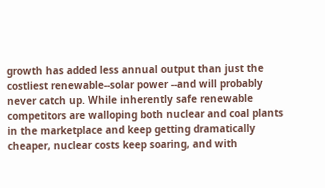growth has added less annual output than just the costliest renewable--solar power --and will probably never catch up. While inherently safe renewable competitors are walloping both nuclear and coal plants in the marketplace and keep getting dramatically cheaper, nuclear costs keep soaring, and with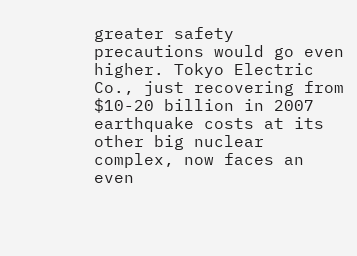greater safety precautions would go even higher. Tokyo Electric Co., just recovering from $10-20 billion in 2007 earthquake costs at its other big nuclear complex, now faces an even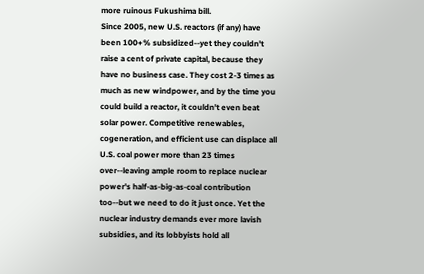more ruinous Fukushima bill.
Since 2005, new U.S. reactors (if any) have been 100+% subsidized--yet they couldn't raise a cent of private capital, because they have no business case. They cost 2-3 times as much as new windpower, and by the time you could build a reactor, it couldn't even beat solar power. Competitive renewables, cogeneration, and efficient use can displace all U.S. coal power more than 23 times over--leaving ample room to replace nuclear power's half-as-big-as-coal contribution too--but we need to do it just once. Yet the nuclear industry demands ever more lavish subsidies, and its lobbyists hold all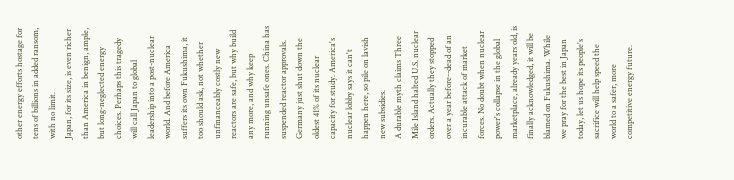other energy efforts hostage for tens of billions in added ransom, with no limit.
Japan, for its size, is even richer than America in benign, ample, but long-neglected energy choices. Perhaps this tragedy will call Japan to global leadership into a post-nuclear world. And before America suffers its own Fukushima, it too should ask, not whether unfinanceably costly new reactors are safe, but why build any more, and why keep running unsafe ones. China has suspended reactor approvals. Germany just shut down the oldest 41% of its nuclear capacity for study. America's nuclear lobby says it can't happen here, so pile on lavish new subsidies.
A durable myth claims Three Mile Island halted U.S. nuclear orders. Actually they stopped over a year before--dead of an incurable attack of market forces. No doubt when nuclear power's collapse in the global marketplace, already years old, is finally acknowledged, it will be blamed on Fukushima. While we pray for the best in Japan today, let us hope its people's sacrifice will help speed the world to a safer, more competitive energy future.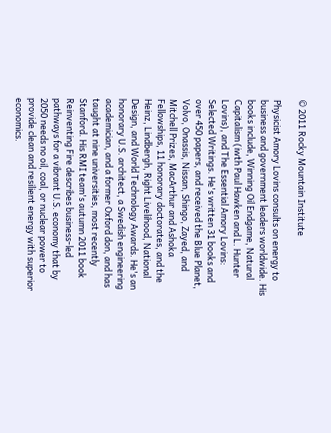© 2011 Rocky Mountain Institute

Physicist Amory Lovins consults on energy to business and government leaders worldwide. His books include, Winning Oil Endgame, Natural Capitalism (iwth Paul Hawken and L. Hunter Lovins), and The Essential Amory Lovins: Selected Writings. He's written 31 books and over 450 papers, and received the Blue Planet, Volvo, Onassis, Nissan, Shingo, Zayed, and Mitchell Prizes, MacArthur and Ashoka Fellowships, 11 honorary doctorates, and the Heinz, Lindbergh, Right Livelihood, National Design, and World Technology Awards. He's an honorary U.S. architect, a Swedish engineering academician, and a former Oxford don, and has taught at nine universities, most recently Stanford. His RMI team's autumn 2011 book Reinventing Fire describes business-led pathways for a vibrant U.S. economy that by 2050 needs no oil, coal, or nuclear power to provide clean and resilient energy with superior economics.